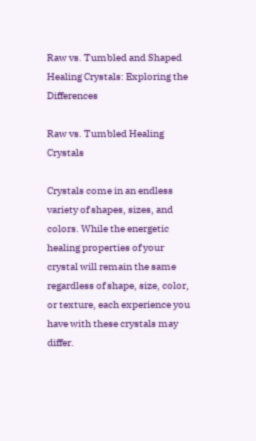Raw vs. Tumbled and Shaped Healing Crystals: Exploring the Differences

Raw vs. Tumbled Healing Crystals

Crystals come in an endless variety of shapes, sizes, and colors. While the energetic healing properties of your crystal will remain the same regardless of shape, size, color, or texture, each experience you have with these crystals may differ.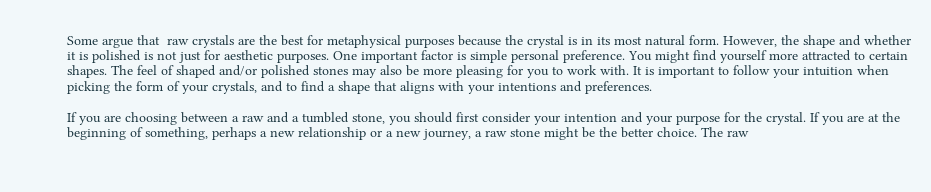Some argue that  raw crystals are the best for metaphysical purposes because the crystal is in its most natural form. However, the shape and whether it is polished is not just for aesthetic purposes. One important factor is simple personal preference. You might find yourself more attracted to certain shapes. The feel of shaped and/or polished stones may also be more pleasing for you to work with. It is important to follow your intuition when picking the form of your crystals, and to find a shape that aligns with your intentions and preferences.

If you are choosing between a raw and a tumbled stone, you should first consider your intention and your purpose for the crystal. If you are at the beginning of something, perhaps a new relationship or a new journey, a raw stone might be the better choice. The raw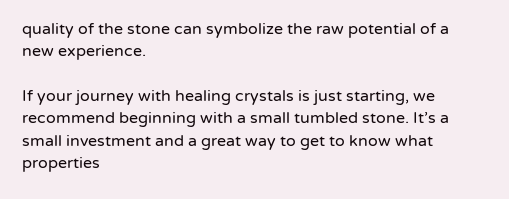quality of the stone can symbolize the raw potential of a new experience.

If your journey with healing crystals is just starting, we recommend beginning with a small tumbled stone. It’s a small investment and a great way to get to know what properties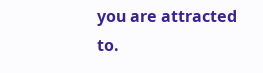you are attracted to.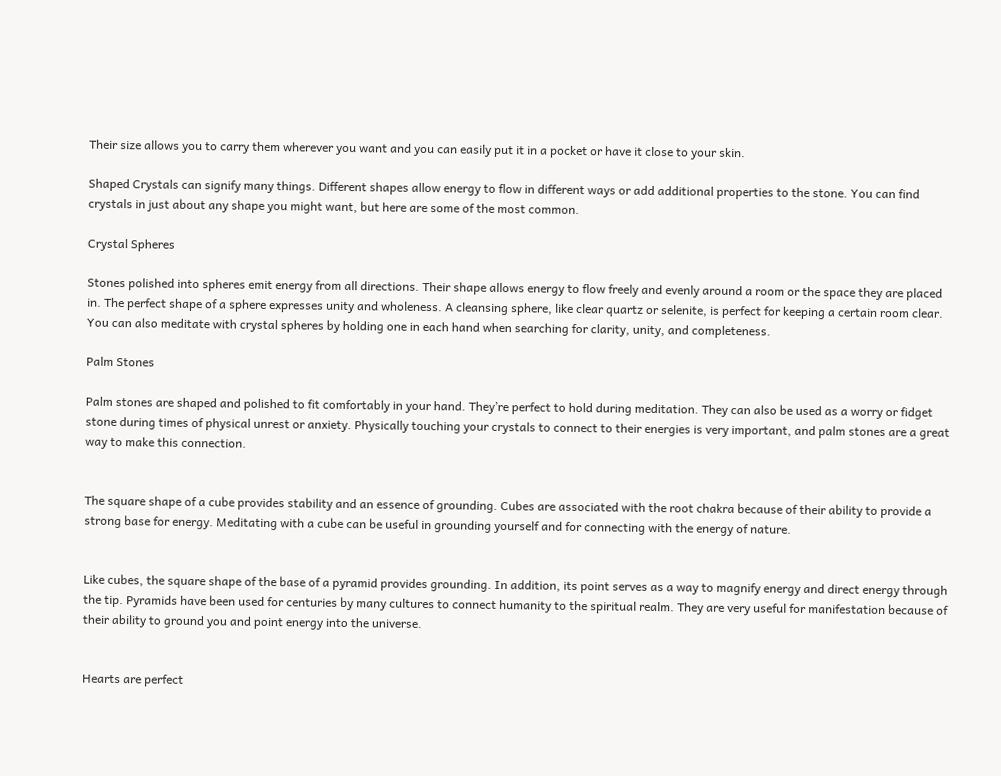Their size allows you to carry them wherever you want and you can easily put it in a pocket or have it close to your skin.

Shaped Crystals can signify many things. Different shapes allow energy to flow in different ways or add additional properties to the stone. You can find crystals in just about any shape you might want, but here are some of the most common.

Crystal Spheres

Stones polished into spheres emit energy from all directions. Their shape allows energy to flow freely and evenly around a room or the space they are placed in. The perfect shape of a sphere expresses unity and wholeness. A cleansing sphere, like clear quartz or selenite, is perfect for keeping a certain room clear. You can also meditate with crystal spheres by holding one in each hand when searching for clarity, unity, and completeness.

Palm Stones

Palm stones are shaped and polished to fit comfortably in your hand. They’re perfect to hold during meditation. They can also be used as a worry or fidget stone during times of physical unrest or anxiety. Physically touching your crystals to connect to their energies is very important, and palm stones are a great way to make this connection.


The square shape of a cube provides stability and an essence of grounding. Cubes are associated with the root chakra because of their ability to provide a strong base for energy. Meditating with a cube can be useful in grounding yourself and for connecting with the energy of nature.


Like cubes, the square shape of the base of a pyramid provides grounding. In addition, its point serves as a way to magnify energy and direct energy through the tip. Pyramids have been used for centuries by many cultures to connect humanity to the spiritual realm. They are very useful for manifestation because of their ability to ground you and point energy into the universe.


Hearts are perfect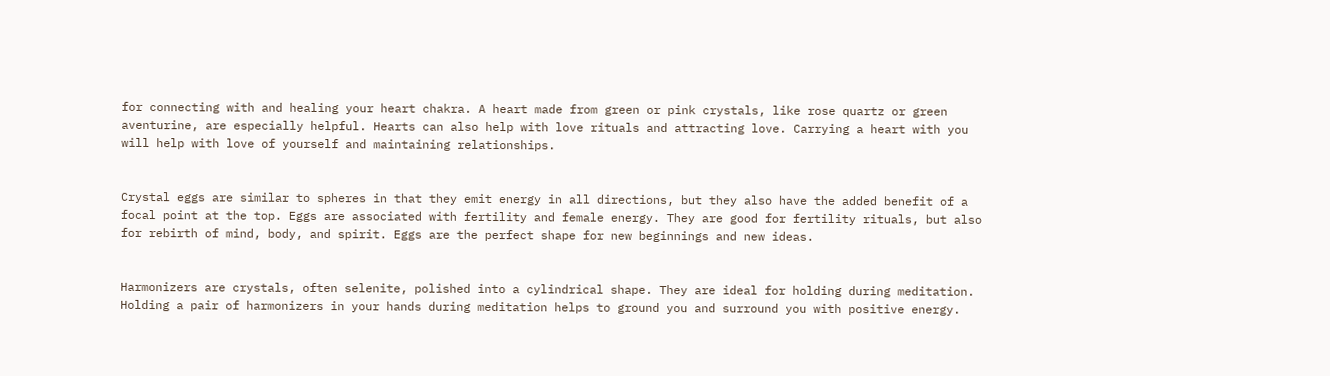for connecting with and healing your heart chakra. A heart made from green or pink crystals, like rose quartz or green aventurine, are especially helpful. Hearts can also help with love rituals and attracting love. Carrying a heart with you will help with love of yourself and maintaining relationships.


Crystal eggs are similar to spheres in that they emit energy in all directions, but they also have the added benefit of a focal point at the top. Eggs are associated with fertility and female energy. They are good for fertility rituals, but also for rebirth of mind, body, and spirit. Eggs are the perfect shape for new beginnings and new ideas.


Harmonizers are crystals, often selenite, polished into a cylindrical shape. They are ideal for holding during meditation. Holding a pair of harmonizers in your hands during meditation helps to ground you and surround you with positive energy.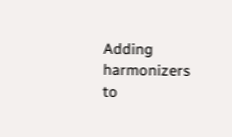Adding harmonizers to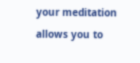your meditation allows you to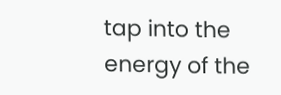tap into the energy of the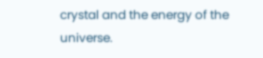crystal and the energy of the universe.